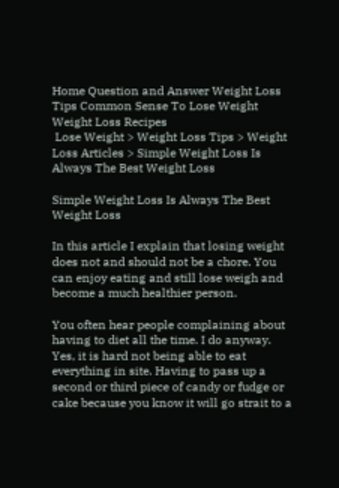Home Question and Answer Weight Loss Tips Common Sense To Lose Weight Weight Loss Recipes
 Lose Weight > Weight Loss Tips > Weight Loss Articles > Simple Weight Loss Is Always The Best Weight Loss

Simple Weight Loss Is Always The Best Weight Loss

In this article I explain that losing weight does not and should not be a chore. You can enjoy eating and still lose weigh and become a much healthier person.

You often hear people complaining about having to diet all the time. I do anyway. Yes, it is hard not being able to eat everything in site. Having to pass up a second or third piece of candy or fudge or cake because you know it will go strait to a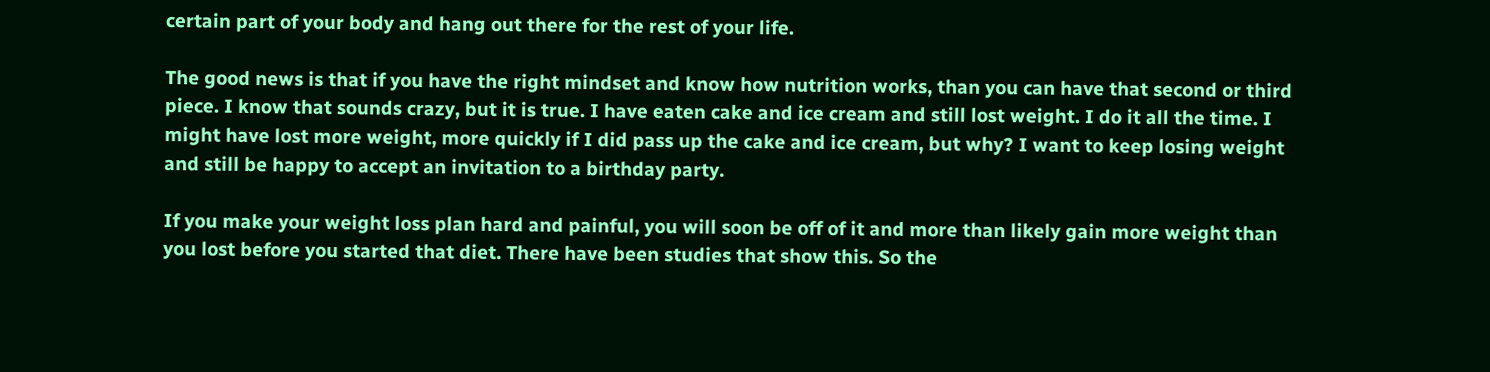certain part of your body and hang out there for the rest of your life.

The good news is that if you have the right mindset and know how nutrition works, than you can have that second or third piece. I know that sounds crazy, but it is true. I have eaten cake and ice cream and still lost weight. I do it all the time. I might have lost more weight, more quickly if I did pass up the cake and ice cream, but why? I want to keep losing weight and still be happy to accept an invitation to a birthday party.

If you make your weight loss plan hard and painful, you will soon be off of it and more than likely gain more weight than you lost before you started that diet. There have been studies that show this. So the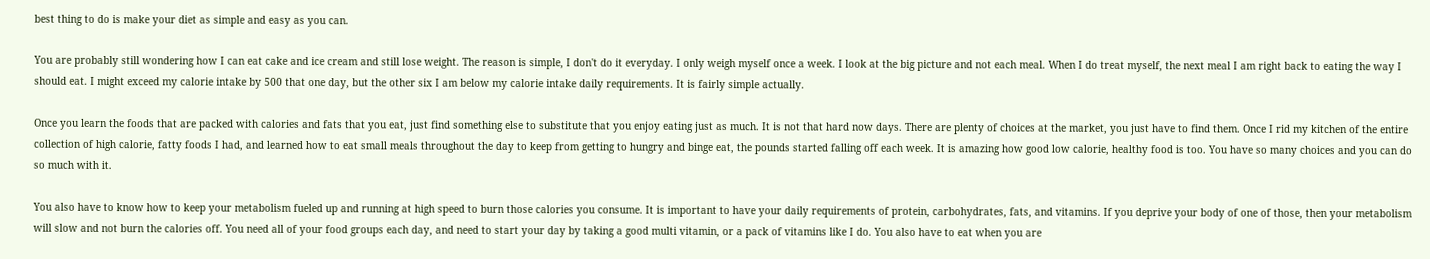best thing to do is make your diet as simple and easy as you can.

You are probably still wondering how I can eat cake and ice cream and still lose weight. The reason is simple, I don't do it everyday. I only weigh myself once a week. I look at the big picture and not each meal. When I do treat myself, the next meal I am right back to eating the way I should eat. I might exceed my calorie intake by 500 that one day, but the other six I am below my calorie intake daily requirements. It is fairly simple actually.

Once you learn the foods that are packed with calories and fats that you eat, just find something else to substitute that you enjoy eating just as much. It is not that hard now days. There are plenty of choices at the market, you just have to find them. Once I rid my kitchen of the entire collection of high calorie, fatty foods I had, and learned how to eat small meals throughout the day to keep from getting to hungry and binge eat, the pounds started falling off each week. It is amazing how good low calorie, healthy food is too. You have so many choices and you can do so much with it.

You also have to know how to keep your metabolism fueled up and running at high speed to burn those calories you consume. It is important to have your daily requirements of protein, carbohydrates, fats, and vitamins. If you deprive your body of one of those, then your metabolism will slow and not burn the calories off. You need all of your food groups each day, and need to start your day by taking a good multi vitamin, or a pack of vitamins like I do. You also have to eat when you are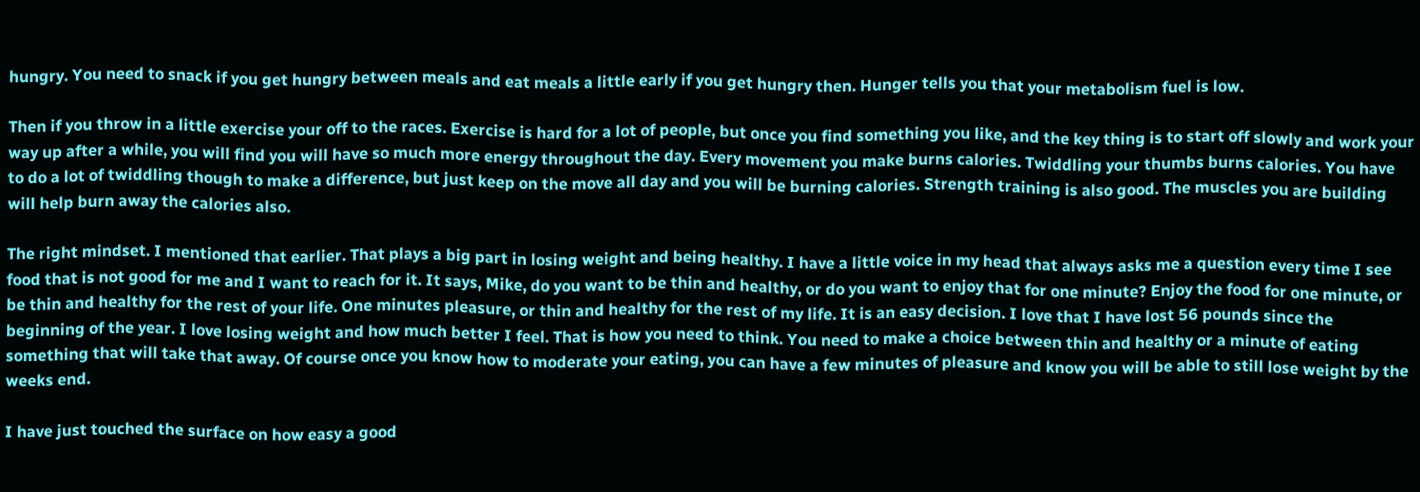hungry. You need to snack if you get hungry between meals and eat meals a little early if you get hungry then. Hunger tells you that your metabolism fuel is low.

Then if you throw in a little exercise your off to the races. Exercise is hard for a lot of people, but once you find something you like, and the key thing is to start off slowly and work your way up after a while, you will find you will have so much more energy throughout the day. Every movement you make burns calories. Twiddling your thumbs burns calories. You have to do a lot of twiddling though to make a difference, but just keep on the move all day and you will be burning calories. Strength training is also good. The muscles you are building will help burn away the calories also.

The right mindset. I mentioned that earlier. That plays a big part in losing weight and being healthy. I have a little voice in my head that always asks me a question every time I see food that is not good for me and I want to reach for it. It says, Mike, do you want to be thin and healthy, or do you want to enjoy that for one minute? Enjoy the food for one minute, or be thin and healthy for the rest of your life. One minutes pleasure, or thin and healthy for the rest of my life. It is an easy decision. I love that I have lost 56 pounds since the beginning of the year. I love losing weight and how much better I feel. That is how you need to think. You need to make a choice between thin and healthy or a minute of eating something that will take that away. Of course once you know how to moderate your eating, you can have a few minutes of pleasure and know you will be able to still lose weight by the weeks end.

I have just touched the surface on how easy a good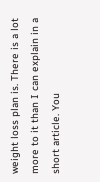weight loss plan is. There is a lot more to it than I can explain in a short article. You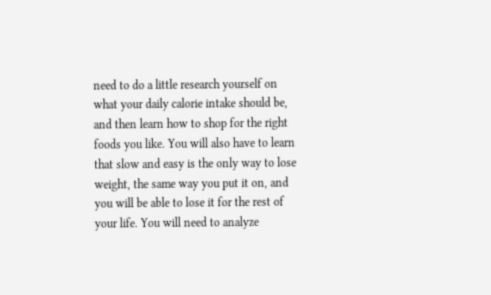need to do a little research yourself on what your daily calorie intake should be, and then learn how to shop for the right foods you like. You will also have to learn that slow and easy is the only way to lose weight, the same way you put it on, and you will be able to lose it for the rest of your life. You will need to analyze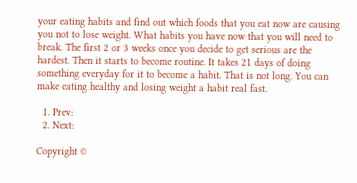your eating habits and find out which foods that you eat now are causing you not to lose weight. What habits you have now that you will need to break. The first 2 or 3 weeks once you decide to get serious are the hardest. Then it starts to become routine. It takes 21 days of doing something everyday for it to become a habit. That is not long. You can make eating healthy and losing weight a habit real fast.

  1. Prev:
  2. Next:

Copyright ©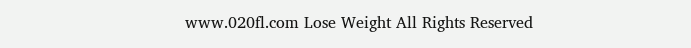www.020fl.com Lose Weight All Rights Reserved